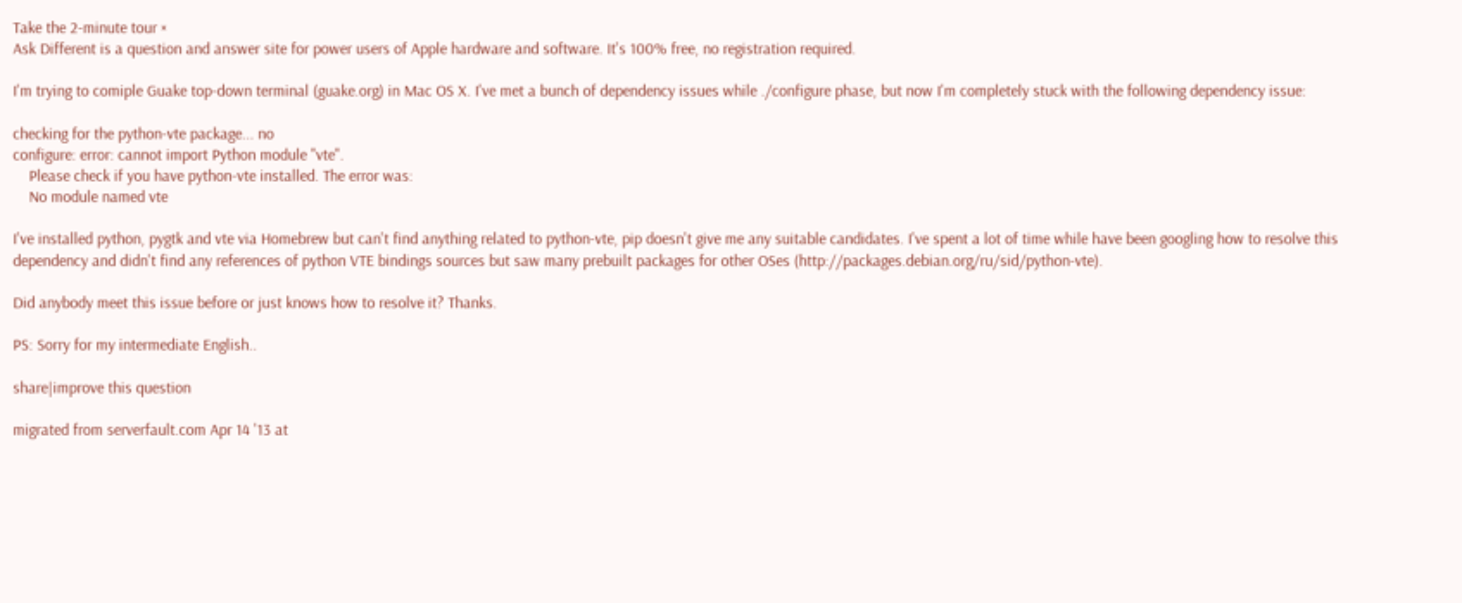Take the 2-minute tour ×
Ask Different is a question and answer site for power users of Apple hardware and software. It's 100% free, no registration required.

I'm trying to comiple Guake top-down terminal (guake.org) in Mac OS X. I've met a bunch of dependency issues while ./configure phase, but now I'm completely stuck with the following dependency issue:

checking for the python-vte package... no
configure: error: cannot import Python module "vte".
    Please check if you have python-vte installed. The error was:
    No module named vte

I've installed python, pygtk and vte via Homebrew but can't find anything related to python-vte, pip doesn't give me any suitable candidates. I've spent a lot of time while have been googling how to resolve this dependency and didn't find any references of python VTE bindings sources but saw many prebuilt packages for other OSes (http://packages.debian.org/ru/sid/python-vte).

Did anybody meet this issue before or just knows how to resolve it? Thanks.

PS: Sorry for my intermediate English..

share|improve this question

migrated from serverfault.com Apr 14 '13 at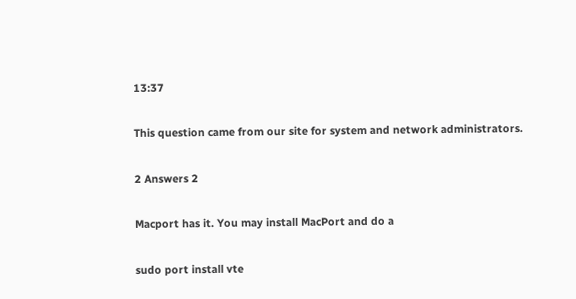13:37

This question came from our site for system and network administrators.

2 Answers 2

Macport has it. You may install MacPort and do a

sudo port install vte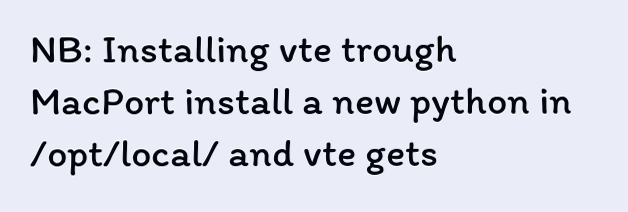NB: Installing vte trough MacPort install a new python in /opt/local/ and vte gets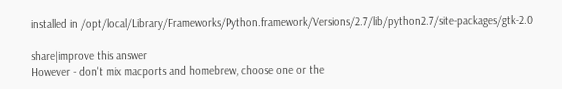installed in /opt/local/Library/Frameworks/Python.framework/Versions/2.7/lib/python2.7/site-packages/gtk-2.0

share|improve this answer
However - don't mix macports and homebrew, choose one or the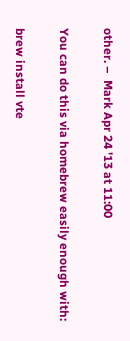other. –  Mark Apr 24 '13 at 11:00

You can do this via homebrew easily enough with:

brew install vte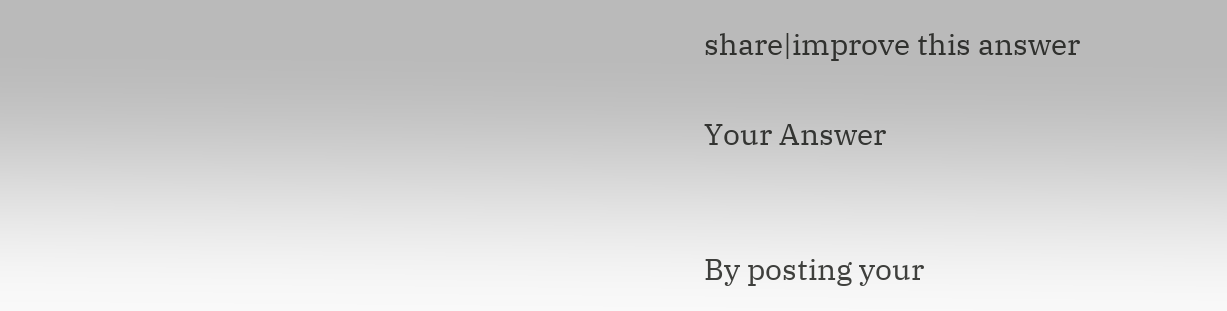share|improve this answer

Your Answer


By posting your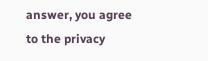answer, you agree to the privacy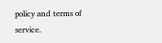policy and terms of service.